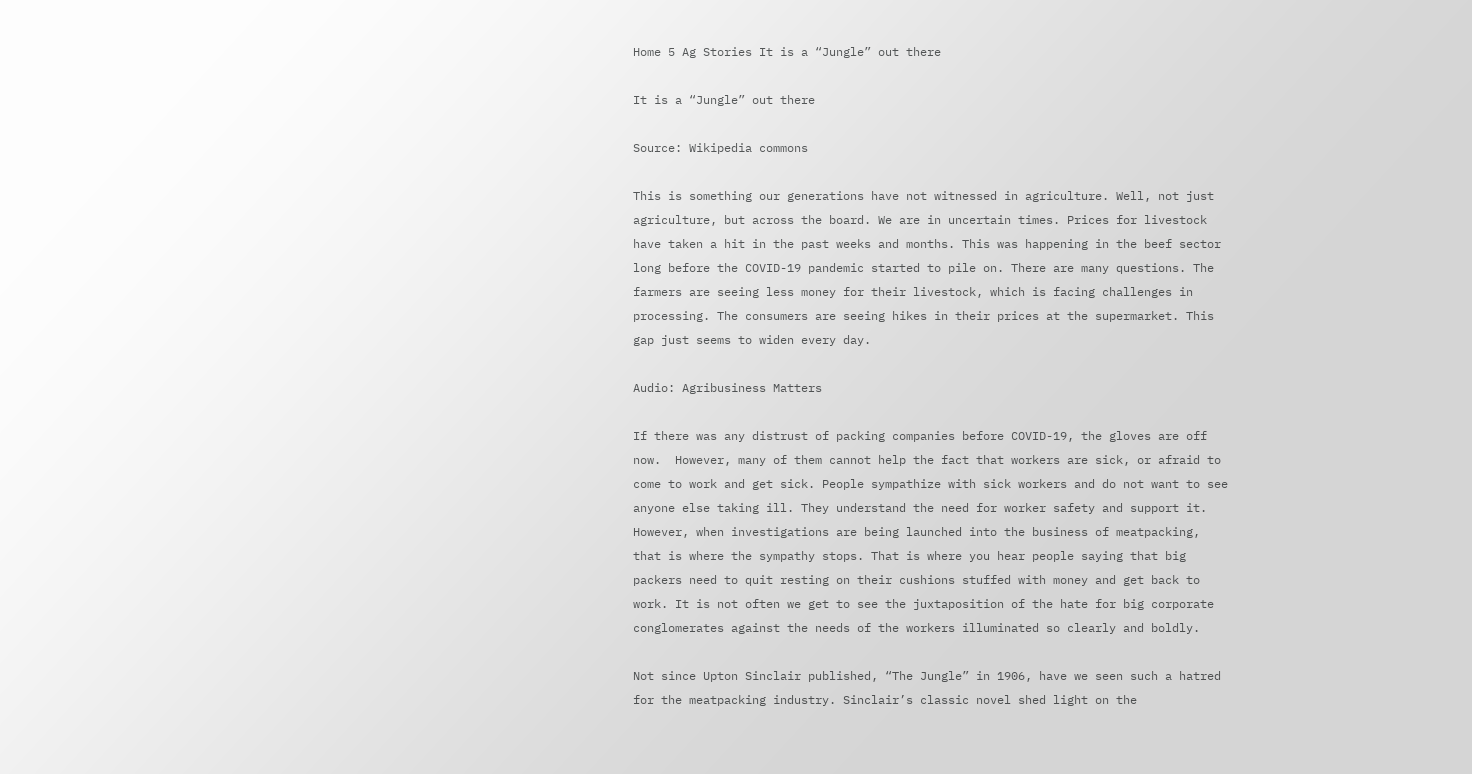Home 5 Ag Stories It is a “Jungle” out there

It is a “Jungle” out there

Source: Wikipedia commons

This is something our generations have not witnessed in agriculture. Well, not just agriculture, but across the board. We are in uncertain times. Prices for livestock have taken a hit in the past weeks and months. This was happening in the beef sector long before the COVID-19 pandemic started to pile on. There are many questions. The farmers are seeing less money for their livestock, which is facing challenges in processing. The consumers are seeing hikes in their prices at the supermarket. This gap just seems to widen every day.

Audio: Agribusiness Matters

If there was any distrust of packing companies before COVID-19, the gloves are off now.  However, many of them cannot help the fact that workers are sick, or afraid to come to work and get sick. People sympathize with sick workers and do not want to see anyone else taking ill. They understand the need for worker safety and support it. However, when investigations are being launched into the business of meatpacking, that is where the sympathy stops. That is where you hear people saying that big packers need to quit resting on their cushions stuffed with money and get back to work. It is not often we get to see the juxtaposition of the hate for big corporate conglomerates against the needs of the workers illuminated so clearly and boldly.

Not since Upton Sinclair published, “The Jungle” in 1906, have we seen such a hatred for the meatpacking industry. Sinclair’s classic novel shed light on the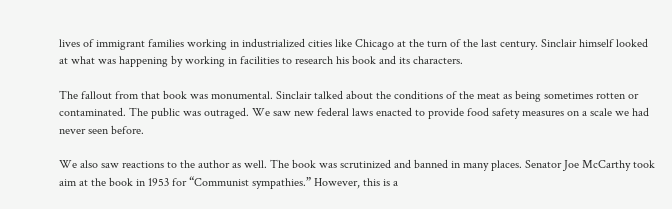lives of immigrant families working in industrialized cities like Chicago at the turn of the last century. Sinclair himself looked at what was happening by working in facilities to research his book and its characters.

The fallout from that book was monumental. Sinclair talked about the conditions of the meat as being sometimes rotten or contaminated. The public was outraged. We saw new federal laws enacted to provide food safety measures on a scale we had never seen before.

We also saw reactions to the author as well. The book was scrutinized and banned in many places. Senator Joe McCarthy took aim at the book in 1953 for “Communist sympathies.” However, this is a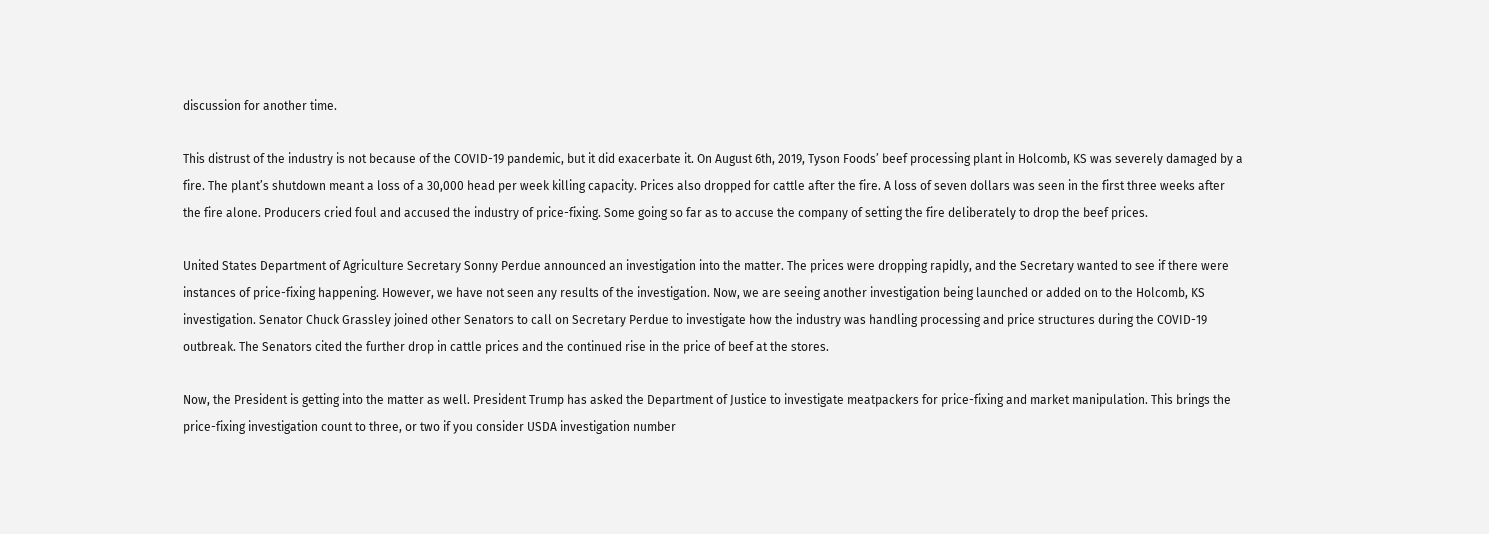discussion for another time.

This distrust of the industry is not because of the COVID-19 pandemic, but it did exacerbate it. On August 6th, 2019, Tyson Foods’ beef processing plant in Holcomb, KS was severely damaged by a fire. The plant’s shutdown meant a loss of a 30,000 head per week killing capacity. Prices also dropped for cattle after the fire. A loss of seven dollars was seen in the first three weeks after the fire alone. Producers cried foul and accused the industry of price-fixing. Some going so far as to accuse the company of setting the fire deliberately to drop the beef prices.

United States Department of Agriculture Secretary Sonny Perdue announced an investigation into the matter. The prices were dropping rapidly, and the Secretary wanted to see if there were instances of price-fixing happening. However, we have not seen any results of the investigation. Now, we are seeing another investigation being launched or added on to the Holcomb, KS investigation. Senator Chuck Grassley joined other Senators to call on Secretary Perdue to investigate how the industry was handling processing and price structures during the COVID-19 outbreak. The Senators cited the further drop in cattle prices and the continued rise in the price of beef at the stores.

Now, the President is getting into the matter as well. President Trump has asked the Department of Justice to investigate meatpackers for price-fixing and market manipulation. This brings the price-fixing investigation count to three, or two if you consider USDA investigation number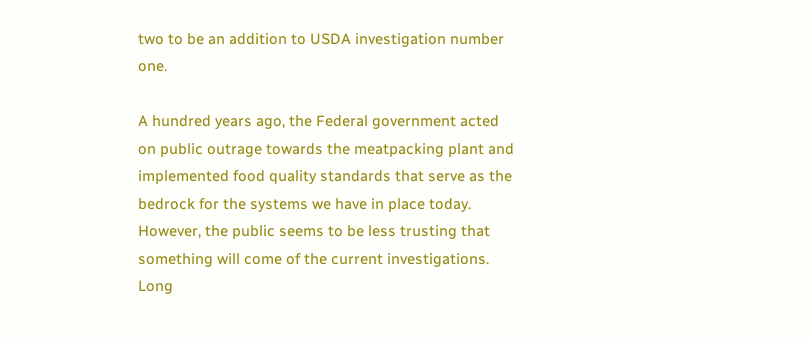two to be an addition to USDA investigation number one.

A hundred years ago, the Federal government acted on public outrage towards the meatpacking plant and implemented food quality standards that serve as the bedrock for the systems we have in place today. However, the public seems to be less trusting that something will come of the current investigations. Long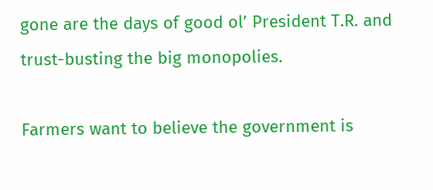gone are the days of good ol’ President T.R. and trust-busting the big monopolies.

Farmers want to believe the government is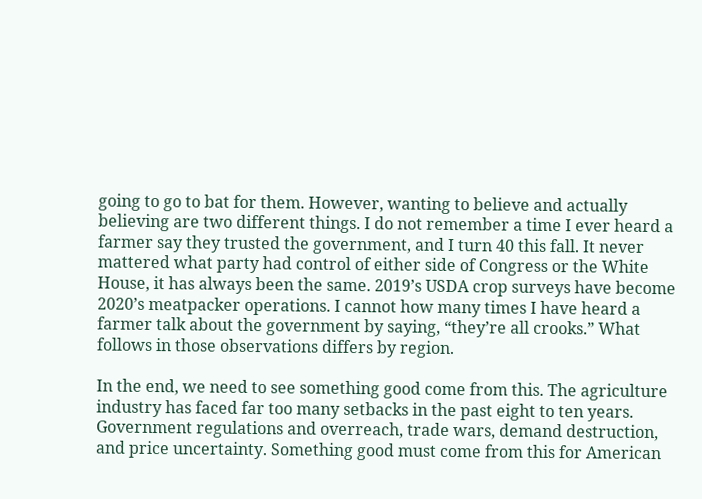going to go to bat for them. However, wanting to believe and actually believing are two different things. I do not remember a time I ever heard a farmer say they trusted the government, and I turn 40 this fall. It never mattered what party had control of either side of Congress or the White House, it has always been the same. 2019’s USDA crop surveys have become 2020’s meatpacker operations. I cannot how many times I have heard a farmer talk about the government by saying, “they’re all crooks.” What follows in those observations differs by region.

In the end, we need to see something good come from this. The agriculture industry has faced far too many setbacks in the past eight to ten years. Government regulations and overreach, trade wars, demand destruction, and price uncertainty. Something good must come from this for American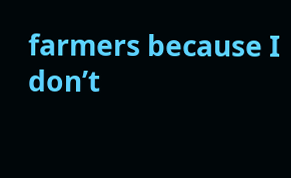farmers because I don’t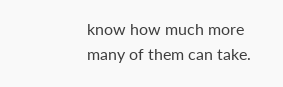know how much more many of them can take.